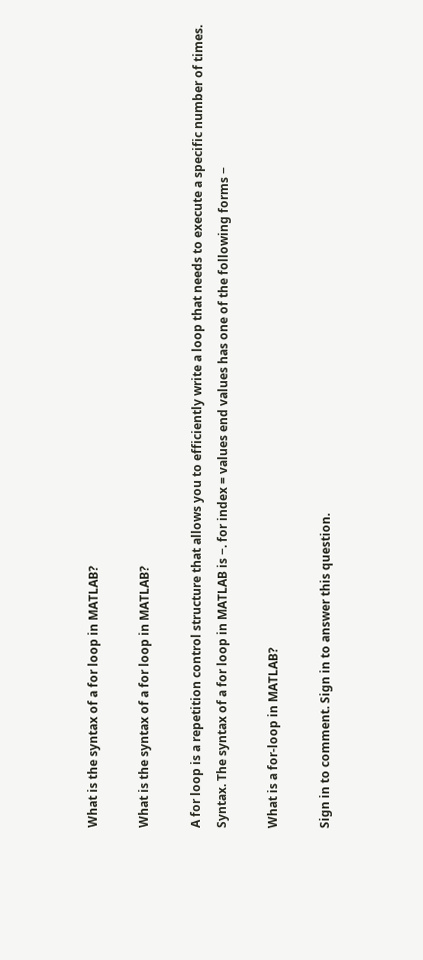What is the syntax of a for loop in MATLAB?

What is the syntax of a for loop in MATLAB?

A for loop is a repetition control structure that allows you to efficiently write a loop that needs to execute a specific number of times. Syntax. The syntax of a for loop in MATLAB is −. for index = values end values has one of the following forms −

What is a for-loop in MATLAB?

Sign in to comment. Sign in to answer this question.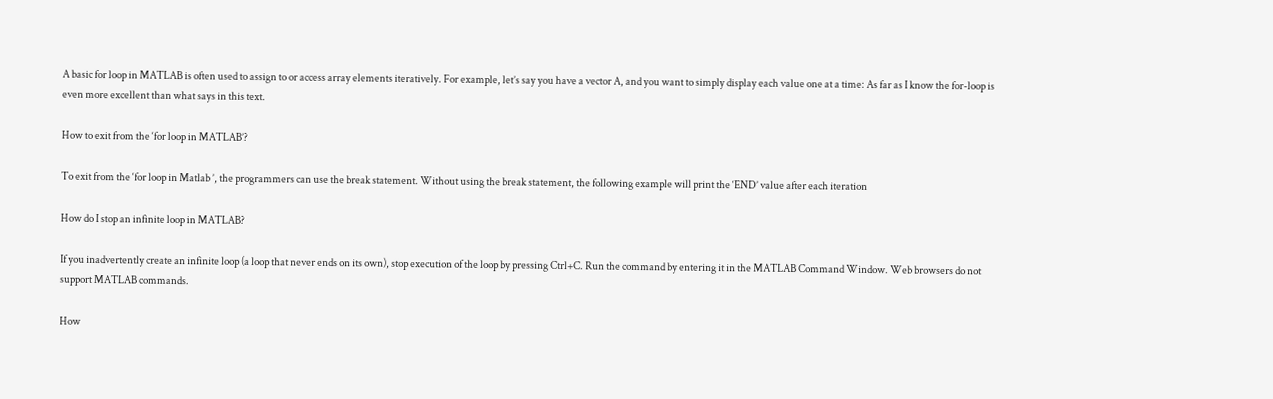A basic for loop in MATLAB is often used to assign to or access array elements iteratively. For example, let’s say you have a vector A, and you want to simply display each value one at a time: As far as I know the for-loop is even more excellent than what says in this text.

How to exit from the ‘for loop in MATLAB’?

To exit from the ‘for loop in Matlab ’, the programmers can use the break statement. Without using the break statement, the following example will print the ‘END’ value after each iteration

How do I stop an infinite loop in MATLAB?

If you inadvertently create an infinite loop (a loop that never ends on its own), stop execution of the loop by pressing Ctrl+C. Run the command by entering it in the MATLAB Command Window. Web browsers do not support MATLAB commands.

How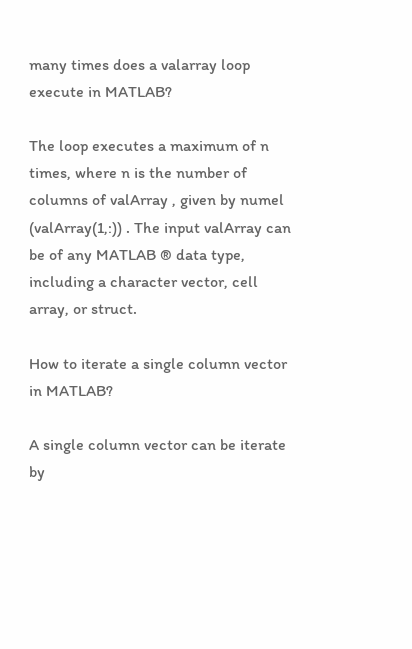many times does a valarray loop execute in MATLAB?

The loop executes a maximum of n times, where n is the number of columns of valArray , given by numel (valArray(1,:)) . The input valArray can be of any MATLAB ® data type, including a character vector, cell array, or struct.

How to iterate a single column vector in MATLAB?

A single column vector can be iterate by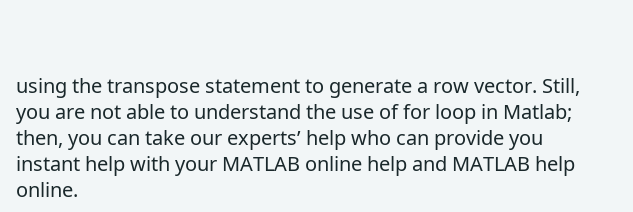using the transpose statement to generate a row vector. Still, you are not able to understand the use of for loop in Matlab; then, you can take our experts’ help who can provide you instant help with your MATLAB online help and MATLAB help online.